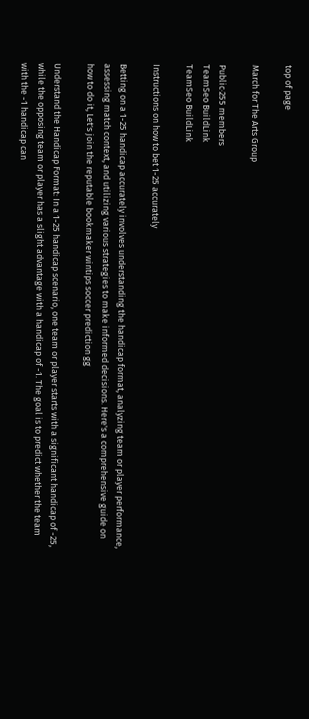top of page

March for The Arts Group

Public·255 members
TeamSeo BuildLink
TeamSeo BuildLink

Instructions on how to bet 1-25 accurately

Betting on a 1-25 handicap accurately involves understanding the handicap format, analyzing team or player performance, assessing match context, and utilizing various strategies to make informed decisions. Here's a comprehensive guide on how to do it, Let's join the reputable bookmaker wintips soccer prediction gg

Understand the Handicap Format: In a 1-25 handicap scenario, one team or player starts with a significant handicap of -25, while the opposing team or player has a slight advantage with a handicap of -1. The goal is to predict whether the team with the -1 handicap can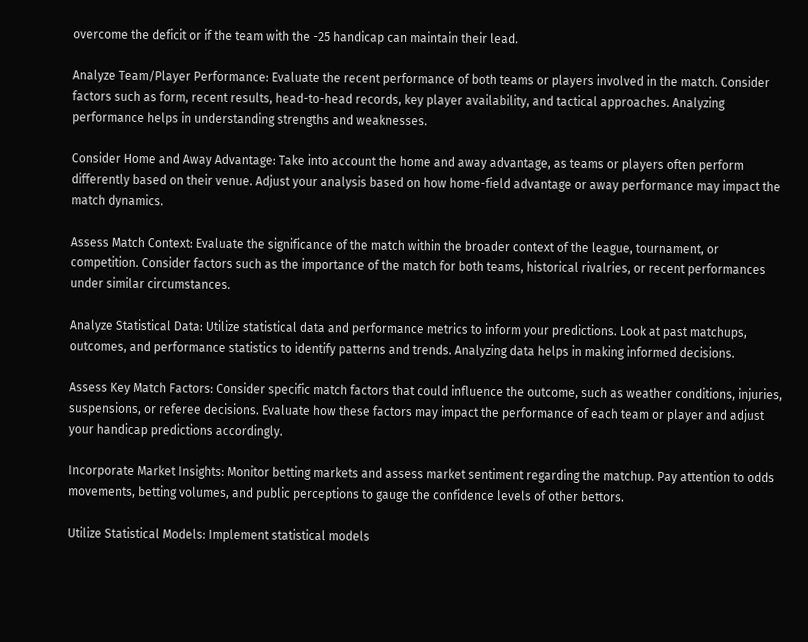overcome the deficit or if the team with the -25 handicap can maintain their lead.

Analyze Team/Player Performance: Evaluate the recent performance of both teams or players involved in the match. Consider factors such as form, recent results, head-to-head records, key player availability, and tactical approaches. Analyzing performance helps in understanding strengths and weaknesses.

Consider Home and Away Advantage: Take into account the home and away advantage, as teams or players often perform differently based on their venue. Adjust your analysis based on how home-field advantage or away performance may impact the match dynamics.

Assess Match Context: Evaluate the significance of the match within the broader context of the league, tournament, or competition. Consider factors such as the importance of the match for both teams, historical rivalries, or recent performances under similar circumstances.

Analyze Statistical Data: Utilize statistical data and performance metrics to inform your predictions. Look at past matchups, outcomes, and performance statistics to identify patterns and trends. Analyzing data helps in making informed decisions.

Assess Key Match Factors: Consider specific match factors that could influence the outcome, such as weather conditions, injuries, suspensions, or referee decisions. Evaluate how these factors may impact the performance of each team or player and adjust your handicap predictions accordingly.

Incorporate Market Insights: Monitor betting markets and assess market sentiment regarding the matchup. Pay attention to odds movements, betting volumes, and public perceptions to gauge the confidence levels of other bettors.

Utilize Statistical Models: Implement statistical models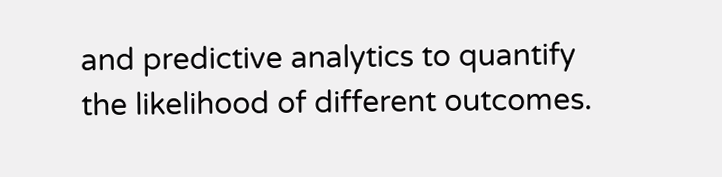and predictive analytics to quantify the likelihood of different outcomes.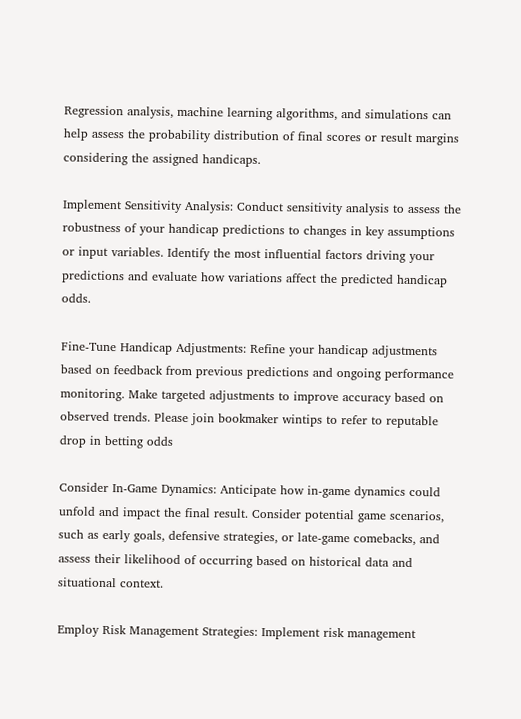Regression analysis, machine learning algorithms, and simulations can help assess the probability distribution of final scores or result margins considering the assigned handicaps.

Implement Sensitivity Analysis: Conduct sensitivity analysis to assess the robustness of your handicap predictions to changes in key assumptions or input variables. Identify the most influential factors driving your predictions and evaluate how variations affect the predicted handicap odds.

Fine-Tune Handicap Adjustments: Refine your handicap adjustments based on feedback from previous predictions and ongoing performance monitoring. Make targeted adjustments to improve accuracy based on observed trends. Please join bookmaker wintips to refer to reputable drop in betting odds

Consider In-Game Dynamics: Anticipate how in-game dynamics could unfold and impact the final result. Consider potential game scenarios, such as early goals, defensive strategies, or late-game comebacks, and assess their likelihood of occurring based on historical data and situational context.

Employ Risk Management Strategies: Implement risk management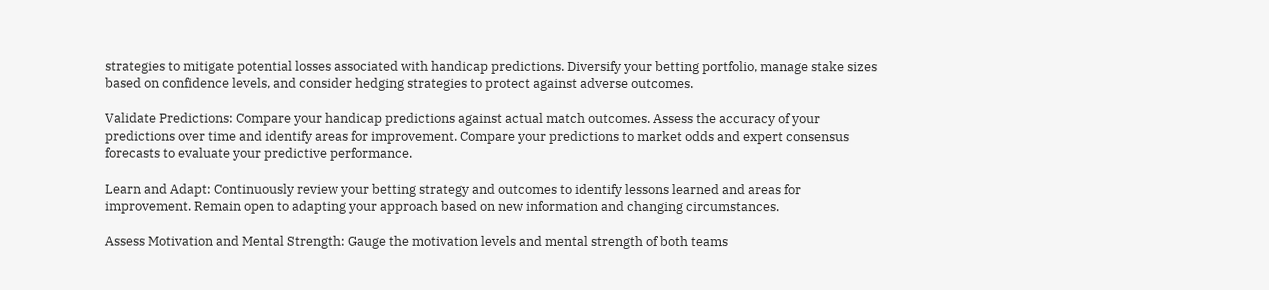strategies to mitigate potential losses associated with handicap predictions. Diversify your betting portfolio, manage stake sizes based on confidence levels, and consider hedging strategies to protect against adverse outcomes.

Validate Predictions: Compare your handicap predictions against actual match outcomes. Assess the accuracy of your predictions over time and identify areas for improvement. Compare your predictions to market odds and expert consensus forecasts to evaluate your predictive performance.

Learn and Adapt: Continuously review your betting strategy and outcomes to identify lessons learned and areas for improvement. Remain open to adapting your approach based on new information and changing circumstances.

Assess Motivation and Mental Strength: Gauge the motivation levels and mental strength of both teams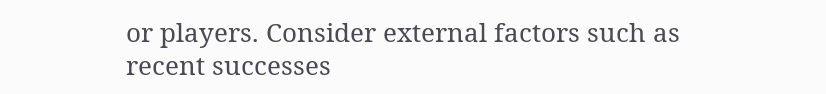or players. Consider external factors such as recent successes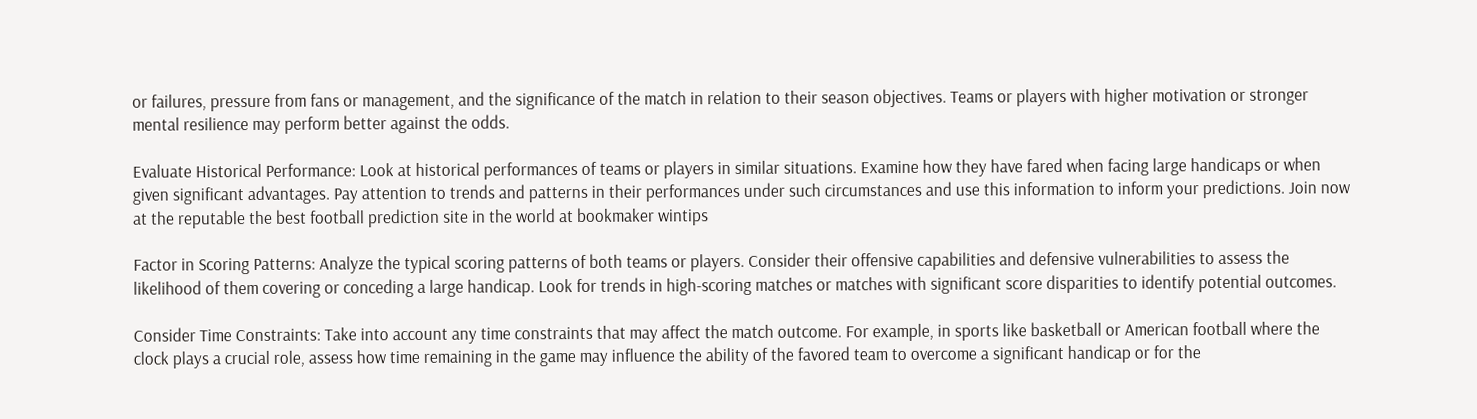or failures, pressure from fans or management, and the significance of the match in relation to their season objectives. Teams or players with higher motivation or stronger mental resilience may perform better against the odds.

Evaluate Historical Performance: Look at historical performances of teams or players in similar situations. Examine how they have fared when facing large handicaps or when given significant advantages. Pay attention to trends and patterns in their performances under such circumstances and use this information to inform your predictions. Join now at the reputable the best football prediction site in the world at bookmaker wintips

Factor in Scoring Patterns: Analyze the typical scoring patterns of both teams or players. Consider their offensive capabilities and defensive vulnerabilities to assess the likelihood of them covering or conceding a large handicap. Look for trends in high-scoring matches or matches with significant score disparities to identify potential outcomes.

Consider Time Constraints: Take into account any time constraints that may affect the match outcome. For example, in sports like basketball or American football where the clock plays a crucial role, assess how time remaining in the game may influence the ability of the favored team to overcome a significant handicap or for the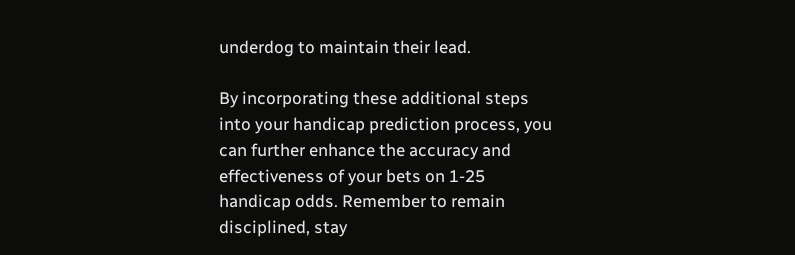underdog to maintain their lead.

By incorporating these additional steps into your handicap prediction process, you can further enhance the accuracy and effectiveness of your bets on 1-25 handicap odds. Remember to remain disciplined, stay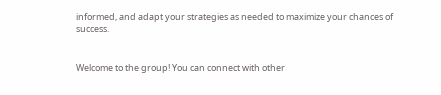informed, and adapt your strategies as needed to maximize your chances of success.


Welcome to the group! You can connect with other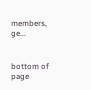members, ge...


bottom of page